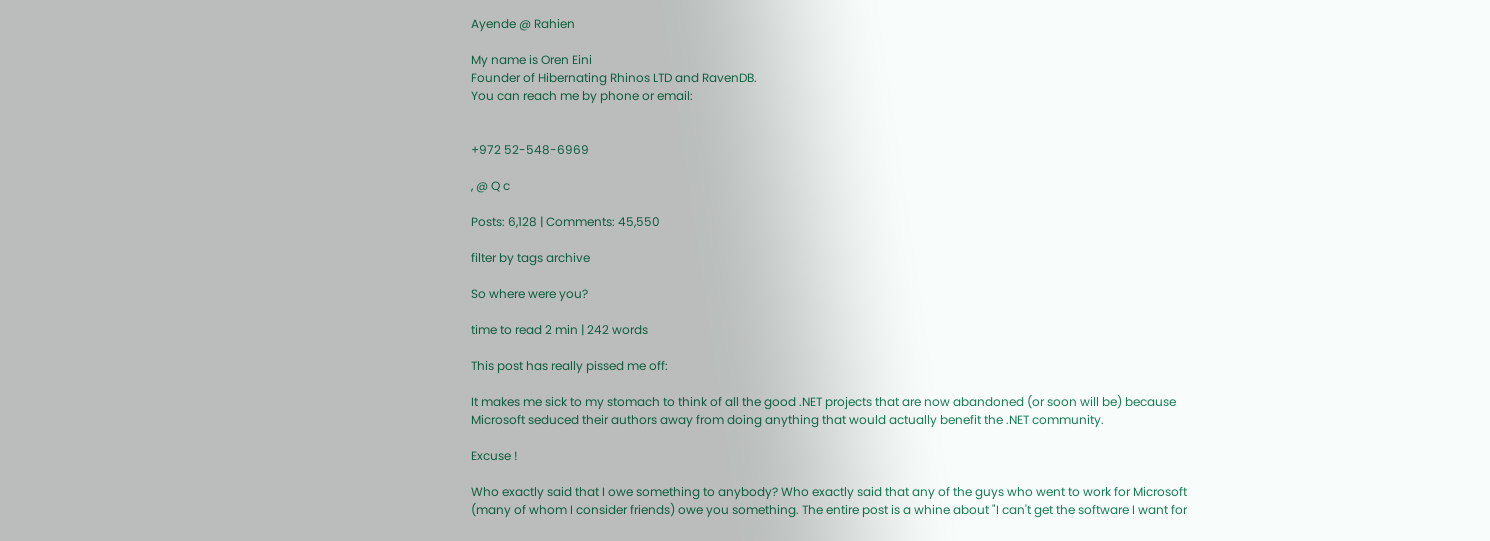Ayende @ Rahien

My name is Oren Eini
Founder of Hibernating Rhinos LTD and RavenDB.
You can reach me by phone or email:


+972 52-548-6969

, @ Q c

Posts: 6,128 | Comments: 45,550

filter by tags archive

So where were you?

time to read 2 min | 242 words

This post has really pissed me off:

It makes me sick to my stomach to think of all the good .NET projects that are now abandoned (or soon will be) because Microsoft seduced their authors away from doing anything that would actually benefit the .NET community.

Excuse !

Who exactly said that I owe something to anybody? Who exactly said that any of the guys who went to work for Microsoft (many of whom I consider friends) owe you something. The entire post is a whine about "I can't get the software I want for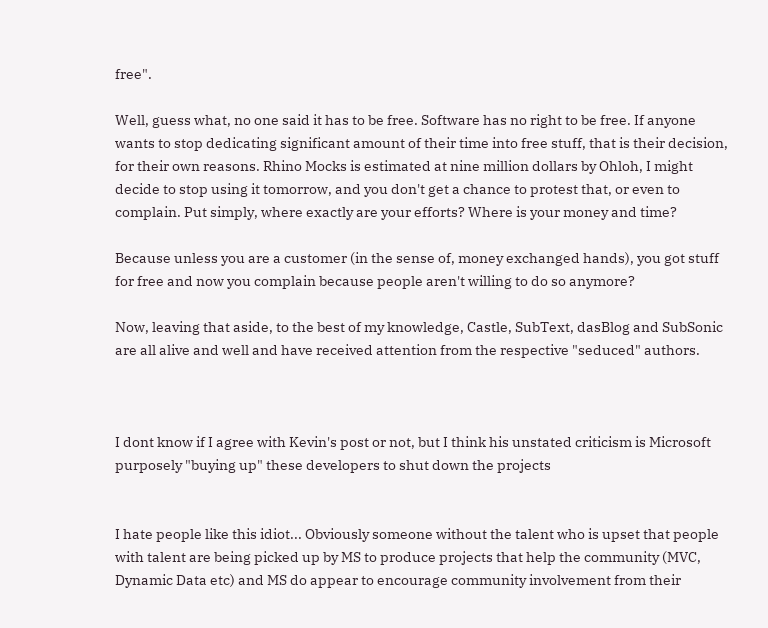free".

Well, guess what, no one said it has to be free. Software has no right to be free. If anyone wants to stop dedicating significant amount of their time into free stuff, that is their decision, for their own reasons. Rhino Mocks is estimated at nine million dollars by Ohloh, I might decide to stop using it tomorrow, and you don't get a chance to protest that, or even to complain. Put simply, where exactly are your efforts? Where is your money and time?

Because unless you are a customer (in the sense of, money exchanged hands), you got stuff for free and now you complain because people aren't willing to do so anymore?

Now, leaving that aside, to the best of my knowledge, Castle, SubText, dasBlog and SubSonic are all alive and well and have received attention from the respective "seduced" authors.



I dont know if I agree with Kevin's post or not, but I think his unstated criticism is Microsoft purposely "buying up" these developers to shut down the projects


I hate people like this idiot... Obviously someone without the talent who is upset that people with talent are being picked up by MS to produce projects that help the community (MVC, Dynamic Data etc) and MS do appear to encourage community involvement from their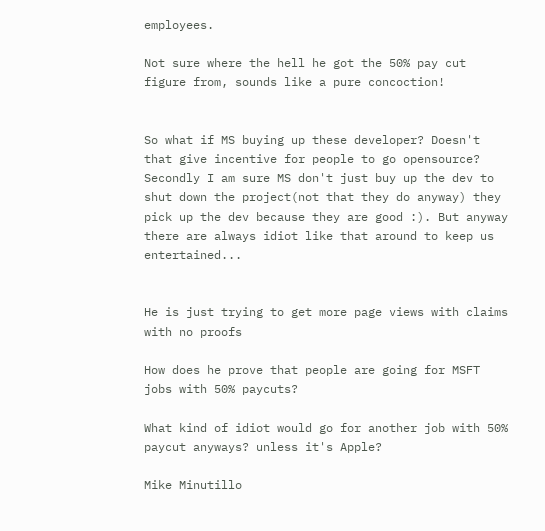employees.

Not sure where the hell he got the 50% pay cut figure from, sounds like a pure concoction!


So what if MS buying up these developer? Doesn't that give incentive for people to go opensource? Secondly I am sure MS don't just buy up the dev to shut down the project(not that they do anyway) they pick up the dev because they are good :). But anyway there are always idiot like that around to keep us entertained...


He is just trying to get more page views with claims with no proofs

How does he prove that people are going for MSFT jobs with 50% paycuts?

What kind of idiot would go for another job with 50% paycut anyways? unless it's Apple?

Mike Minutillo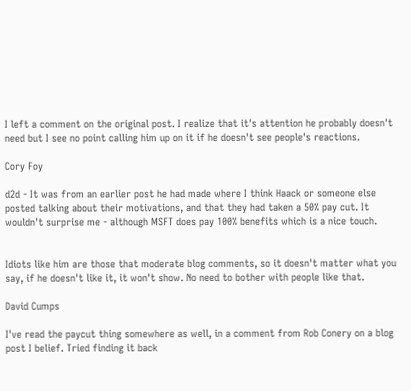I left a comment on the original post. I realize that it's attention he probably doesn't need but I see no point calling him up on it if he doesn't see people's reactions.

Cory Foy

d2d - It was from an earlier post he had made where I think Haack or someone else posted talking about their motivations, and that they had taken a 50% pay cut. It wouldn't surprise me - although MSFT does pay 100% benefits which is a nice touch.


Idiots like him are those that moderate blog comments, so it doesn't matter what you say, if he doesn't like it, it won't show. No need to bother with people like that.

David Cumps

I've read the paycut thing somewhere as well, in a comment from Rob Conery on a blog post I belief. Tried finding it back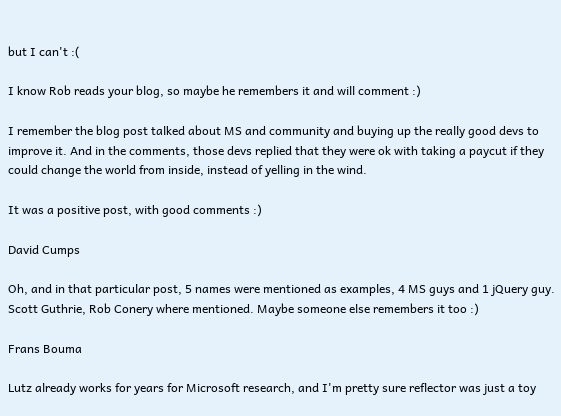but I can't :(

I know Rob reads your blog, so maybe he remembers it and will comment :)

I remember the blog post talked about MS and community and buying up the really good devs to improve it. And in the comments, those devs replied that they were ok with taking a paycut if they could change the world from inside, instead of yelling in the wind.

It was a positive post, with good comments :)

David Cumps

Oh, and in that particular post, 5 names were mentioned as examples, 4 MS guys and 1 jQuery guy. Scott Guthrie, Rob Conery where mentioned. Maybe someone else remembers it too :)

Frans Bouma

Lutz already works for years for Microsoft research, and I'm pretty sure reflector was just a toy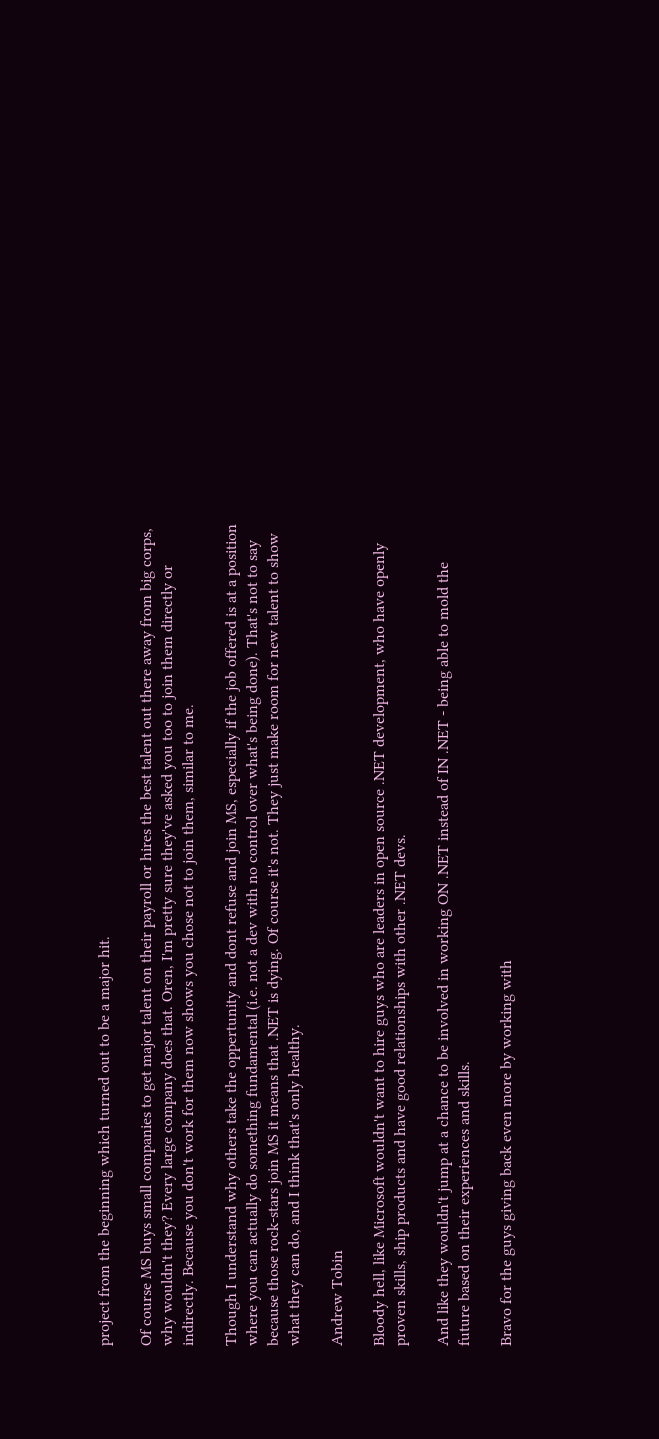project from the beginning which turned out to be a major hit.

Of course MS buys small companies to get major talent on their payroll or hires the best talent out there away from big corps, why wouldn't they? Every large company does that. Oren, I'm pretty sure they've asked you too to join them directly or indirectly. Because you don't work for them now shows you chose not to join them, similar to me.

Though I understand why others take the oppertunity and dont refuse and join MS, especially if the job offered is at a position where you can actually do something fundamental (i.e. not a dev with no control over what's being done). That's not to say because those rock-stars join MS it means that .NET is dying. Of course it's not. They just make room for new talent to show what they can do, and I think that's only healthy.

Andrew Tobin

Bloody hell, like Microsoft wouldn't want to hire guys who are leaders in open source .NET development, who have openly proven skills, ship products and have good relationships with other .NET devs.

And like they wouldn't jump at a chance to be involved in working ON .NET instead of IN .NET - being able to mold the future based on their experiences and skills.

Bravo for the guys giving back even more by working with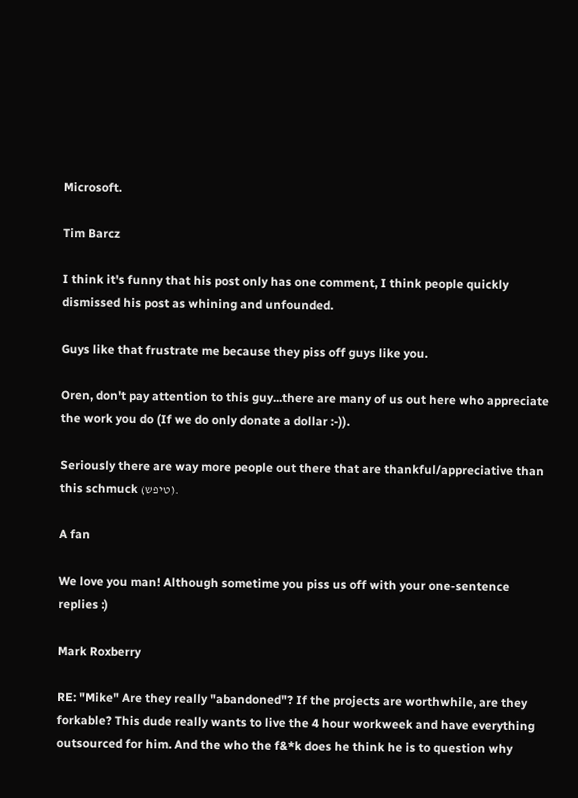Microsoft.

Tim Barcz

I think it's funny that his post only has one comment, I think people quickly dismissed his post as whining and unfounded.

Guys like that frustrate me because they piss off guys like you.

Oren, don't pay attention to this guy...there are many of us out here who appreciate the work you do (If we do only donate a dollar :-)).

Seriously there are way more people out there that are thankful/appreciative than this schmuck (טיפש).

A fan

We love you man! Although sometime you piss us off with your one-sentence replies :)

Mark Roxberry

RE: "Mike" Are they really "abandoned"? If the projects are worthwhile, are they forkable? This dude really wants to live the 4 hour workweek and have everything outsourced for him. And the who the f&*k does he think he is to question why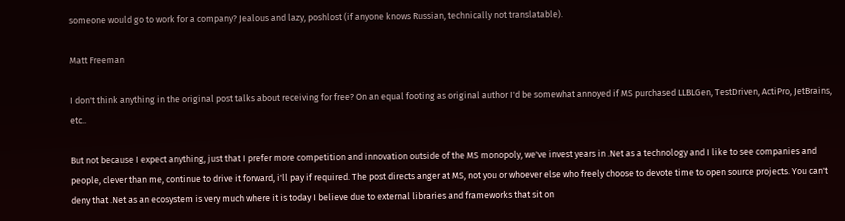someone would go to work for a company? Jealous and lazy, poshlost (if anyone knows Russian, technically not translatable).

Matt Freeman

I don't think anything in the original post talks about receiving for free? On an equal footing as original author I'd be somewhat annoyed if MS purchased LLBLGen, TestDriven, ActiPro, JetBrains, etc..

But not because I expect anything, just that I prefer more competition and innovation outside of the MS monopoly, we've invest years in .Net as a technology and I like to see companies and people, clever than me, continue to drive it forward, i'll pay if required. The post directs anger at MS, not you or whoever else who freely choose to devote time to open source projects. You can't deny that .Net as an ecosystem is very much where it is today I believe due to external libraries and frameworks that sit on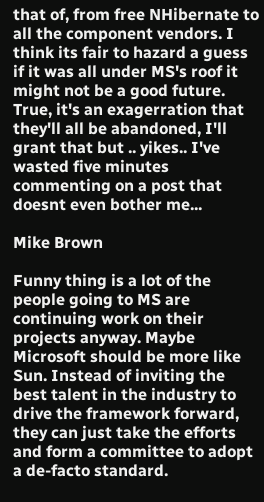that of, from free NHibernate to all the component vendors. I think its fair to hazard a guess if it was all under MS's roof it might not be a good future. True, it's an exagerration that they'll all be abandoned, I'll grant that but .. yikes.. I've wasted five minutes commenting on a post that doesnt even bother me...

Mike Brown

Funny thing is a lot of the people going to MS are continuing work on their projects anyway. Maybe Microsoft should be more like Sun. Instead of inviting the best talent in the industry to drive the framework forward, they can just take the efforts and form a committee to adopt a de-facto standard.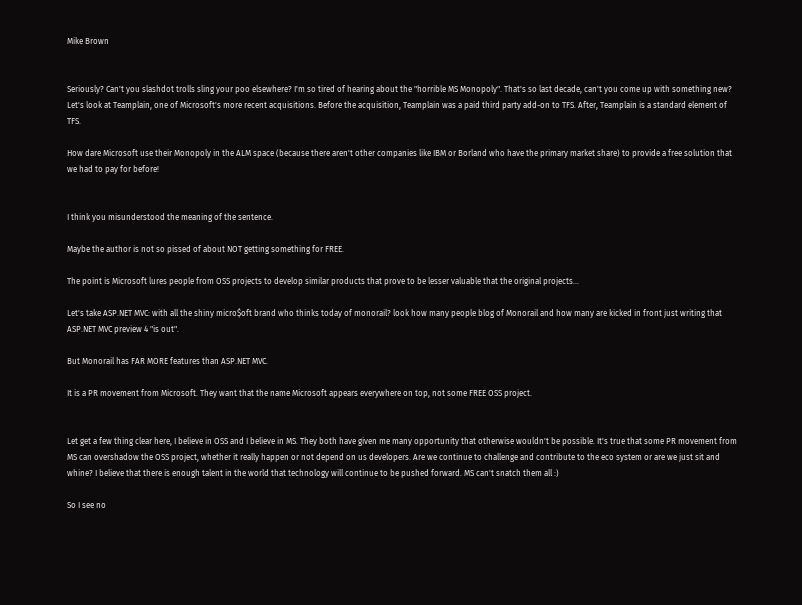Mike Brown


Seriously? Can't you slashdot trolls sling your poo elsewhere? I'm so tired of hearing about the "horrible MS Monopoly". That's so last decade, can't you come up with something new? Let's look at Teamplain, one of Microsoft's more recent acquisitions. Before the acquisition, Teamplain was a paid third party add-on to TFS. After, Teamplain is a standard element of TFS.

How dare Microsoft use their Monopoly in the ALM space (because there aren't other companies like IBM or Borland who have the primary market share) to provide a free solution that we had to pay for before!


I think you misunderstood the meaning of the sentence.

Maybe the author is not so pissed of about NOT getting something for FREE.

The point is Microsoft lures people from OSS projects to develop similar products that prove to be lesser valuable that the original projects...

Let's take ASP.NET MVC: with all the shiny micro$oft brand who thinks today of monorail? look how many people blog of Monorail and how many are kicked in front just writing that ASP.NET MVC preview 4 "is out".

But Monorail has FAR MORE features than ASP.NET MVC.

It is a PR movement from Microsoft. They want that the name Microsoft appears everywhere on top, not some FREE OSS project.


Let get a few thing clear here, I believe in OSS and I believe in MS. They both have given me many opportunity that otherwise wouldn't be possible. It's true that some PR movement from MS can overshadow the OSS project, whether it really happen or not depend on us developers. Are we continue to challenge and contribute to the eco system or are we just sit and whine? I believe that there is enough talent in the world that technology will continue to be pushed forward. MS can't snatch them all :)

So I see no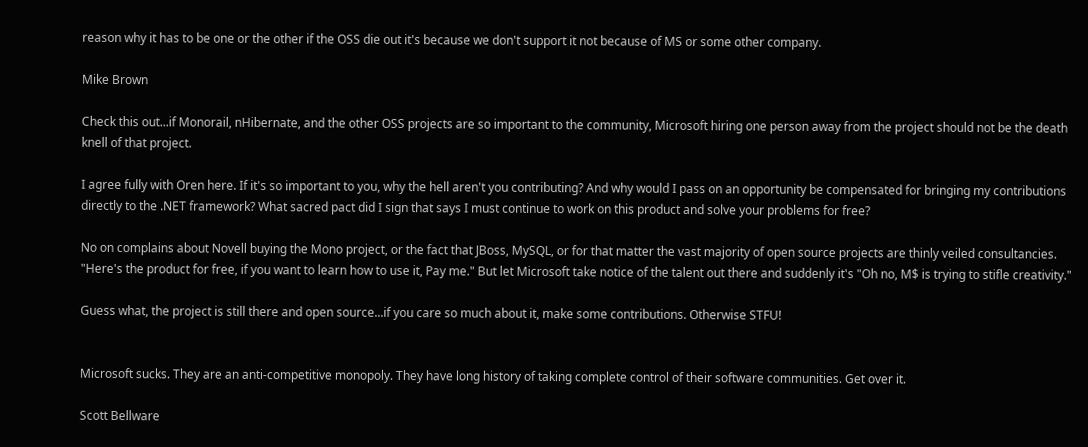reason why it has to be one or the other if the OSS die out it's because we don't support it not because of MS or some other company.

Mike Brown

Check this out...if Monorail, nHibernate, and the other OSS projects are so important to the community, Microsoft hiring one person away from the project should not be the death knell of that project.

I agree fully with Oren here. If it's so important to you, why the hell aren't you contributing? And why would I pass on an opportunity be compensated for bringing my contributions directly to the .NET framework? What sacred pact did I sign that says I must continue to work on this product and solve your problems for free?

No on complains about Novell buying the Mono project, or the fact that JBoss, MySQL, or for that matter the vast majority of open source projects are thinly veiled consultancies. "Here's the product for free, if you want to learn how to use it, Pay me." But let Microsoft take notice of the talent out there and suddenly it's "Oh no, M$ is trying to stifle creativity."

Guess what, the project is still there and open source...if you care so much about it, make some contributions. Otherwise STFU!


Microsoft sucks. They are an anti-competitive monopoly. They have long history of taking complete control of their software communities. Get over it.

Scott Bellware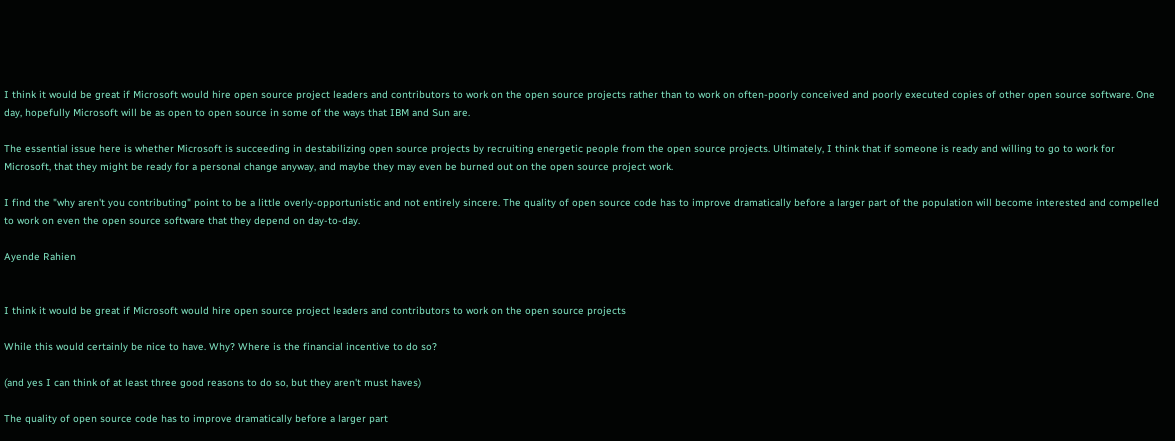I think it would be great if Microsoft would hire open source project leaders and contributors to work on the open source projects rather than to work on often-poorly conceived and poorly executed copies of other open source software. One day, hopefully Microsoft will be as open to open source in some of the ways that IBM and Sun are.

The essential issue here is whether Microsoft is succeeding in destabilizing open source projects by recruiting energetic people from the open source projects. Ultimately, I think that if someone is ready and willing to go to work for Microsoft, that they might be ready for a personal change anyway, and maybe they may even be burned out on the open source project work.

I find the "why aren't you contributing" point to be a little overly-opportunistic and not entirely sincere. The quality of open source code has to improve dramatically before a larger part of the population will become interested and compelled to work on even the open source software that they depend on day-to-day.

Ayende Rahien


I think it would be great if Microsoft would hire open source project leaders and contributors to work on the open source projects

While this would certainly be nice to have. Why? Where is the financial incentive to do so?

(and yes I can think of at least three good reasons to do so, but they aren't must haves)

The quality of open source code has to improve dramatically before a larger part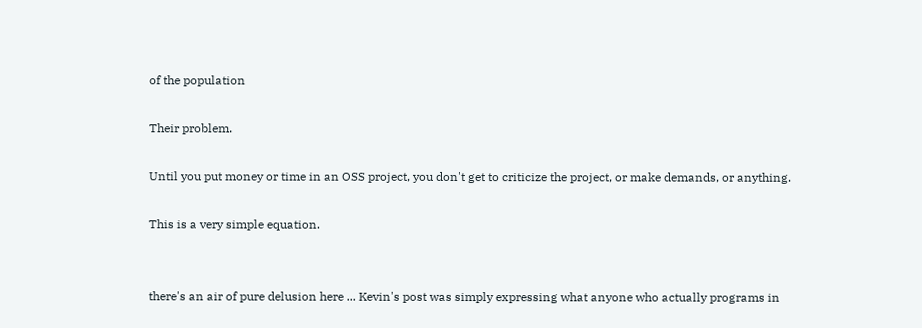of the population

Their problem.

Until you put money or time in an OSS project, you don't get to criticize the project, or make demands, or anything.

This is a very simple equation.


there's an air of pure delusion here ... Kevin's post was simply expressing what anyone who actually programs in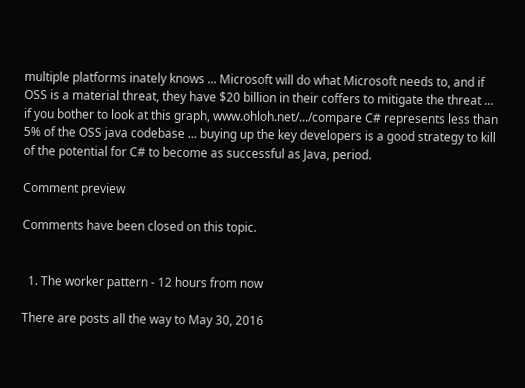multiple platforms inately knows ... Microsoft will do what Microsoft needs to, and if OSS is a material threat, they have $20 billion in their coffers to mitigate the threat ... if you bother to look at this graph, www.ohloh.net/.../compare C# represents less than 5% of the OSS java codebase ... buying up the key developers is a good strategy to kill of the potential for C# to become as successful as Java, period.

Comment preview

Comments have been closed on this topic.


  1. The worker pattern - 12 hours from now

There are posts all the way to May 30, 2016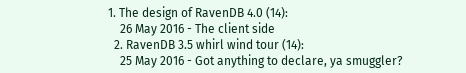1. The design of RavenDB 4.0 (14):
    26 May 2016 - The client side
  2. RavenDB 3.5 whirl wind tour (14):
    25 May 2016 - Got anything to declare, ya smuggler?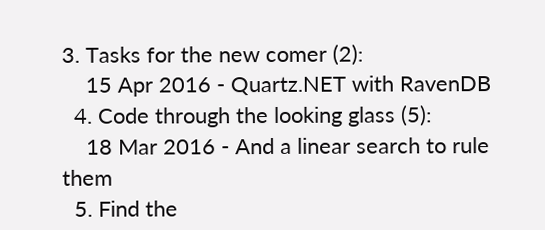3. Tasks for the new comer (2):
    15 Apr 2016 - Quartz.NET with RavenDB
  4. Code through the looking glass (5):
    18 Mar 2016 - And a linear search to rule them
  5. Find the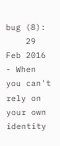bug (8):
    29 Feb 2016 - When you can't rely on your own identity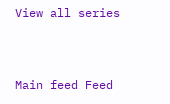View all series


Main feed Feed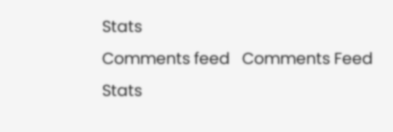Stats
Comments feed   Comments Feed Stats